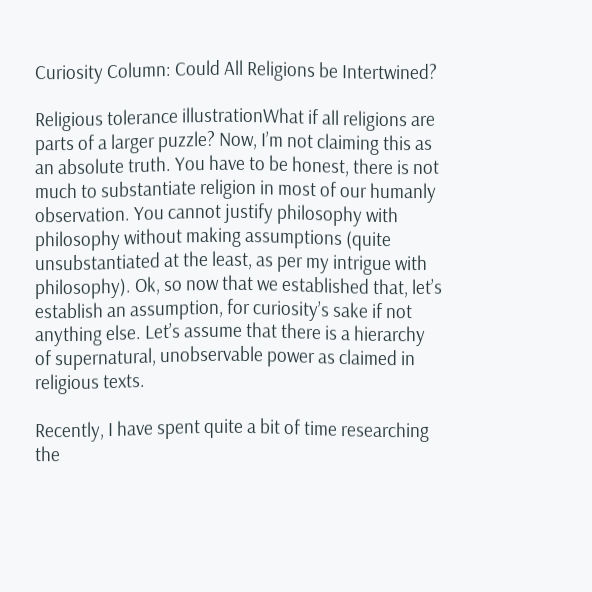Curiosity Column: Could All Religions be Intertwined?

Religious tolerance illustrationWhat if all religions are parts of a larger puzzle? Now, I’m not claiming this as an absolute truth. You have to be honest, there is not much to substantiate religion in most of our humanly observation. You cannot justify philosophy with philosophy without making assumptions (quite unsubstantiated at the least, as per my intrigue with philosophy). Ok, so now that we established that, let’s establish an assumption, for curiosity’s sake if not anything else. Let’s assume that there is a hierarchy of supernatural, unobservable power as claimed in religious texts.

Recently, I have spent quite a bit of time researching the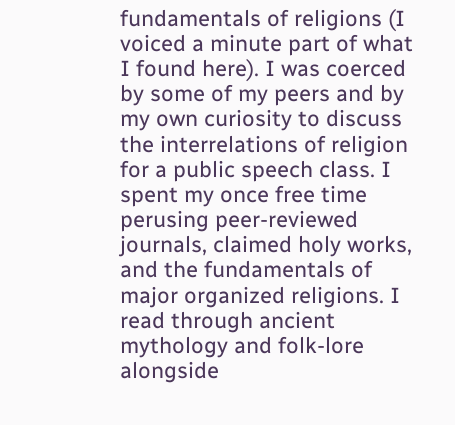fundamentals of religions (I voiced a minute part of what I found here). I was coerced by some of my peers and by my own curiosity to discuss the interrelations of religion for a public speech class. I spent my once free time perusing peer-reviewed journals, claimed holy works, and the fundamentals of major organized religions. I read through ancient mythology and folk-lore alongside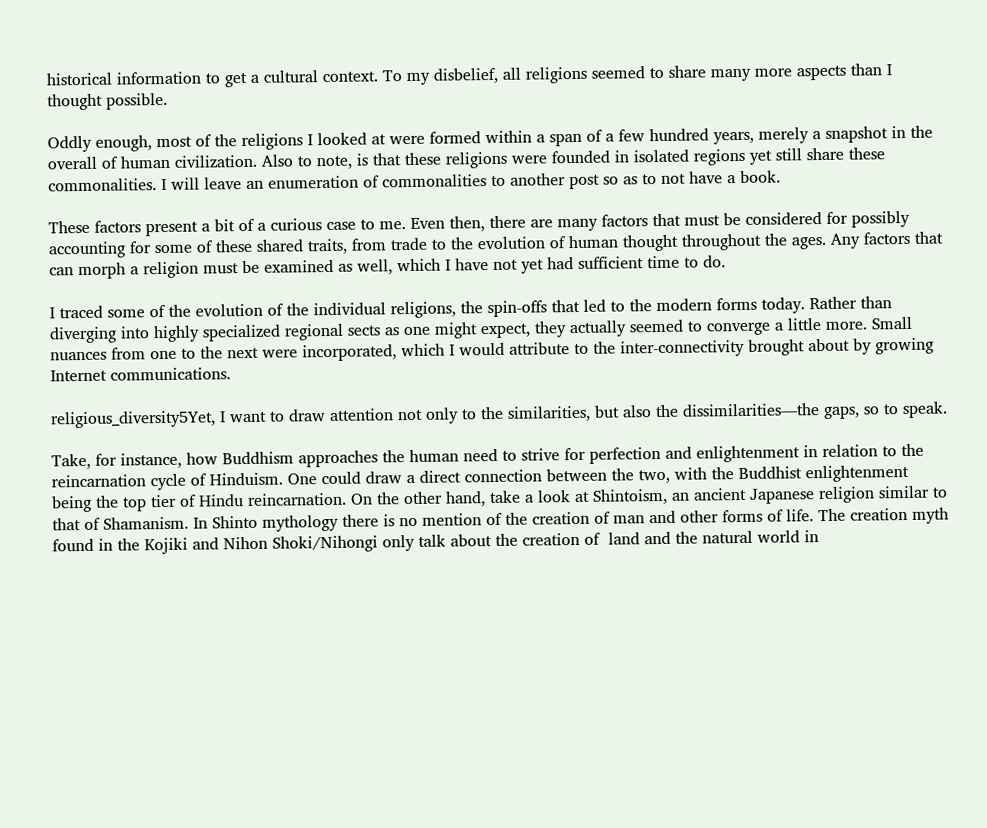historical information to get a cultural context. To my disbelief, all religions seemed to share many more aspects than I thought possible.

Oddly enough, most of the religions I looked at were formed within a span of a few hundred years, merely a snapshot in the overall of human civilization. Also to note, is that these religions were founded in isolated regions yet still share these commonalities. I will leave an enumeration of commonalities to another post so as to not have a book.

These factors present a bit of a curious case to me. Even then, there are many factors that must be considered for possibly accounting for some of these shared traits, from trade to the evolution of human thought throughout the ages. Any factors that can morph a religion must be examined as well, which I have not yet had sufficient time to do.

I traced some of the evolution of the individual religions, the spin-offs that led to the modern forms today. Rather than diverging into highly specialized regional sects as one might expect, they actually seemed to converge a little more. Small nuances from one to the next were incorporated, which I would attribute to the inter-connectivity brought about by growing Internet communications.

religious_diversity5Yet, I want to draw attention not only to the similarities, but also the dissimilarities—the gaps, so to speak.

Take, for instance, how Buddhism approaches the human need to strive for perfection and enlightenment in relation to the reincarnation cycle of Hinduism. One could draw a direct connection between the two, with the Buddhist enlightenment being the top tier of Hindu reincarnation. On the other hand, take a look at Shintoism, an ancient Japanese religion similar to that of Shamanism. In Shinto mythology there is no mention of the creation of man and other forms of life. The creation myth found in the Kojiki and Nihon Shoki/Nihongi only talk about the creation of  land and the natural world in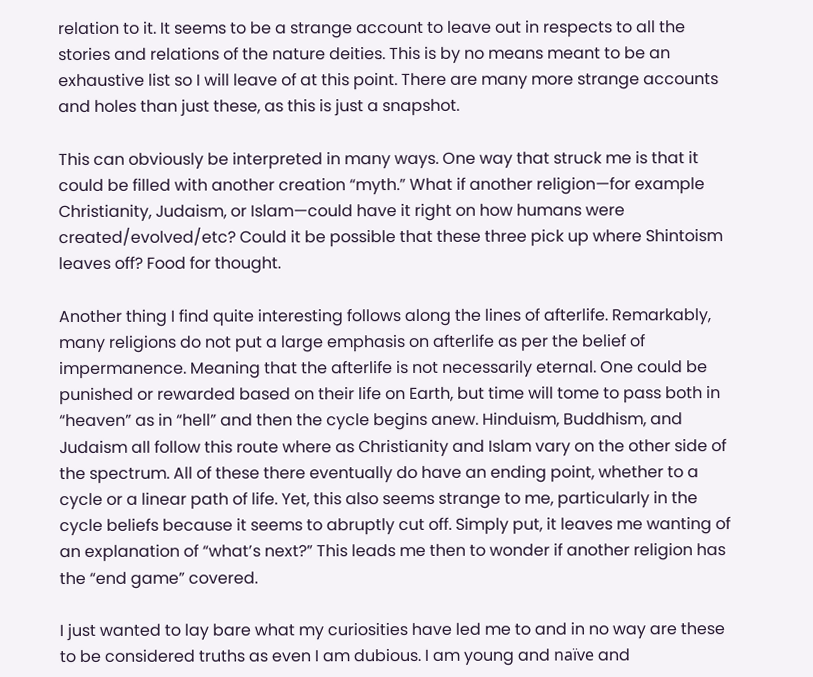relation to it. It seems to be a strange account to leave out in respects to all the stories and relations of the nature deities. This is by no means meant to be an exhaustive list so I will leave of at this point. There are many more strange accounts and holes than just these, as this is just a snapshot.

This can obviously be interpreted in many ways. One way that struck me is that it could be filled with another creation “myth.” What if another religion—for example Christianity, Judaism, or Islam—could have it right on how humans were created/evolved/etc? Could it be possible that these three pick up where Shintoism leaves off? Food for thought.

Another thing I find quite interesting follows along the lines of afterlife. Remarkably, many religions do not put a large emphasis on afterlife as per the belief of impermanence. Meaning that the afterlife is not necessarily eternal. One could be punished or rewarded based on their life on Earth, but time will tome to pass both in “heaven” as in “hell” and then the cycle begins anew. Hinduism, Buddhism, and Judaism all follow this route where as Christianity and Islam vary on the other side of the spectrum. All of these there eventually do have an ending point, whether to a cycle or a linear path of life. Yet, this also seems strange to me, particularly in the cycle beliefs because it seems to abruptly cut off. Simply put, it leaves me wanting of an explanation of “what’s next?” This leads me then to wonder if another religion has the “end game” covered.

I just wanted to lay bare what my curiosities have led me to and in no way are these to be considered truths as even I am dubious. I am young and naïve and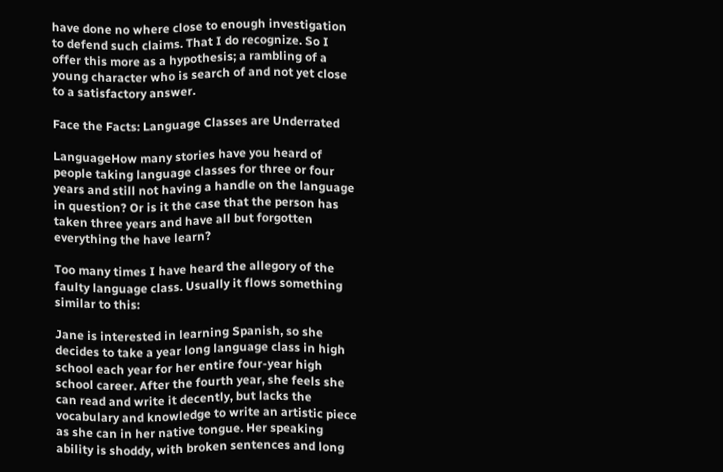have done no where close to enough investigation to defend such claims. That I do recognize. So I offer this more as a hypothesis; a rambling of a young character who is search of and not yet close to a satisfactory answer.

Face the Facts: Language Classes are Underrated

LanguageHow many stories have you heard of people taking language classes for three or four years and still not having a handle on the language in question? Or is it the case that the person has taken three years and have all but forgotten everything the have learn?

Too many times I have heard the allegory of the faulty language class. Usually it flows something similar to this:

Jane is interested in learning Spanish, so she decides to take a year long language class in high school each year for her entire four-year high school career. After the fourth year, she feels she can read and write it decently, but lacks the vocabulary and knowledge to write an artistic piece as she can in her native tongue. Her speaking ability is shoddy, with broken sentences and long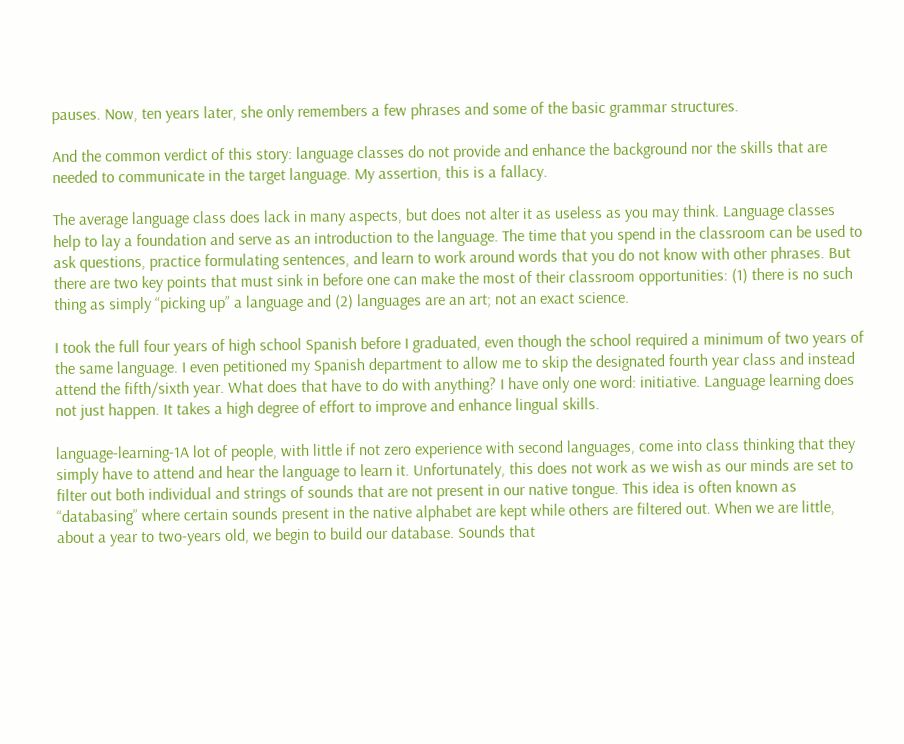pauses. Now, ten years later, she only remembers a few phrases and some of the basic grammar structures.

And the common verdict of this story: language classes do not provide and enhance the background nor the skills that are needed to communicate in the target language. My assertion, this is a fallacy.

The average language class does lack in many aspects, but does not alter it as useless as you may think. Language classes help to lay a foundation and serve as an introduction to the language. The time that you spend in the classroom can be used to ask questions, practice formulating sentences, and learn to work around words that you do not know with other phrases. But there are two key points that must sink in before one can make the most of their classroom opportunities: (1) there is no such thing as simply “picking up” a language and (2) languages are an art; not an exact science.

I took the full four years of high school Spanish before I graduated, even though the school required a minimum of two years of the same language. I even petitioned my Spanish department to allow me to skip the designated fourth year class and instead attend the fifth/sixth year. What does that have to do with anything? I have only one word: initiative. Language learning does not just happen. It takes a high degree of effort to improve and enhance lingual skills.

language-learning-1A lot of people, with little if not zero experience with second languages, come into class thinking that they simply have to attend and hear the language to learn it. Unfortunately, this does not work as we wish as our minds are set to filter out both individual and strings of sounds that are not present in our native tongue. This idea is often known as “databasing” where certain sounds present in the native alphabet are kept while others are filtered out. When we are little, about a year to two-years old, we begin to build our database. Sounds that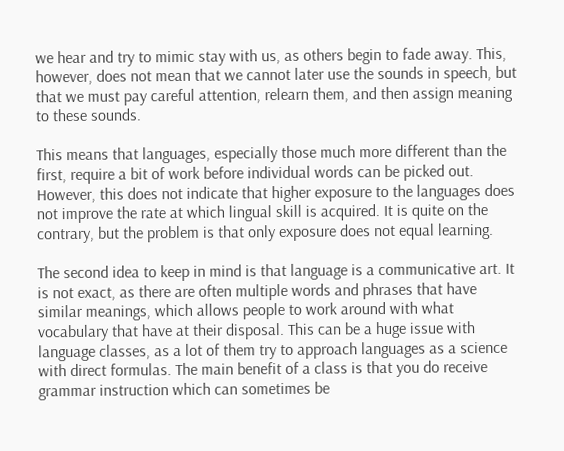we hear and try to mimic stay with us, as others begin to fade away. This, however, does not mean that we cannot later use the sounds in speech, but that we must pay careful attention, relearn them, and then assign meaning to these sounds.

This means that languages, especially those much more different than the first, require a bit of work before individual words can be picked out. However, this does not indicate that higher exposure to the languages does not improve the rate at which lingual skill is acquired. It is quite on the contrary, but the problem is that only exposure does not equal learning.

The second idea to keep in mind is that language is a communicative art. It is not exact, as there are often multiple words and phrases that have similar meanings, which allows people to work around with what vocabulary that have at their disposal. This can be a huge issue with language classes, as a lot of them try to approach languages as a science with direct formulas. The main benefit of a class is that you do receive grammar instruction which can sometimes be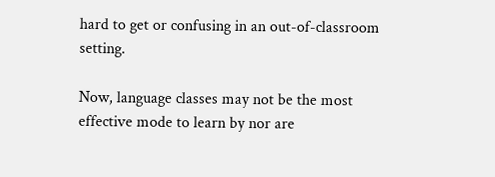hard to get or confusing in an out-of-classroom setting.

Now, language classes may not be the most effective mode to learn by nor are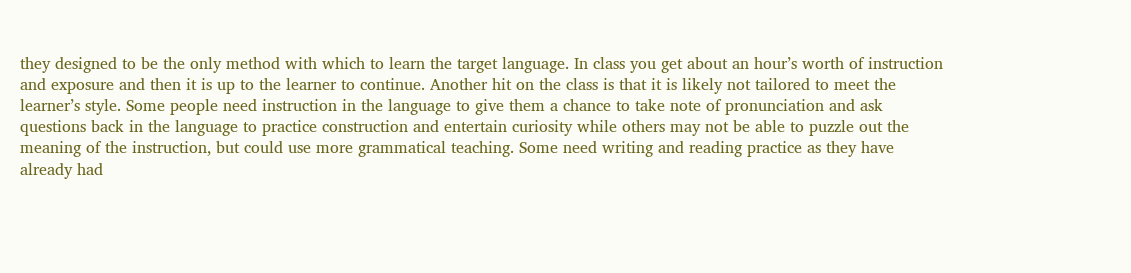they designed to be the only method with which to learn the target language. In class you get about an hour’s worth of instruction and exposure and then it is up to the learner to continue. Another hit on the class is that it is likely not tailored to meet the learner’s style. Some people need instruction in the language to give them a chance to take note of pronunciation and ask questions back in the language to practice construction and entertain curiosity while others may not be able to puzzle out the meaning of the instruction, but could use more grammatical teaching. Some need writing and reading practice as they have already had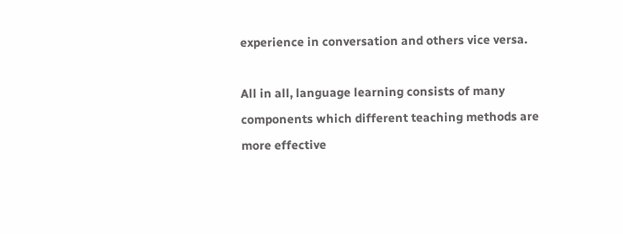experience in conversation and others vice versa.

All in all, language learning consists of many components which different teaching methods are more effective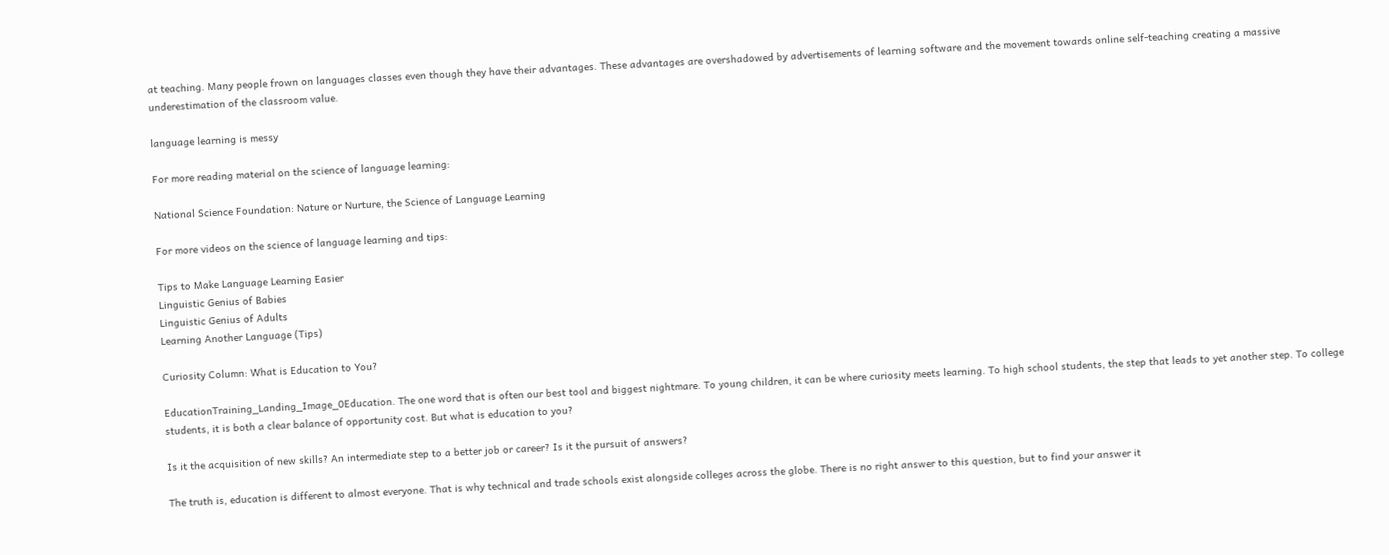at teaching. Many people frown on languages classes even though they have their advantages. These advantages are overshadowed by advertisements of learning software and the movement towards online self-teaching creating a massive underestimation of the classroom value.

language learning is messy

For more reading material on the science of language learning:

National Science Foundation: Nature or Nurture, the Science of Language Learning

For more videos on the science of language learning and tips:

Tips to Make Language Learning Easier
Linguistic Genius of Babies
Linguistic Genius of Adults
Learning Another Language (Tips)

Curiosity Column: What is Education to You?

EducationTraining_Landing_Image_0Education. The one word that is often our best tool and biggest nightmare. To young children, it can be where curiosity meets learning. To high school students, the step that leads to yet another step. To college students, it is both a clear balance of opportunity cost. But what is education to you?

Is it the acquisition of new skills? An intermediate step to a better job or career? Is it the pursuit of answers?

The truth is, education is different to almost everyone. That is why technical and trade schools exist alongside colleges across the globe. There is no right answer to this question, but to find your answer it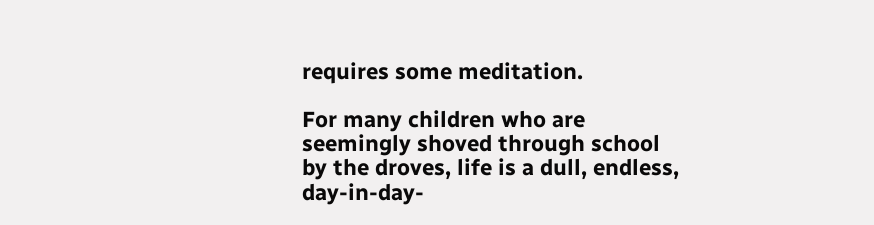requires some meditation.

For many children who are seemingly shoved through school by the droves, life is a dull, endless, day-in-day-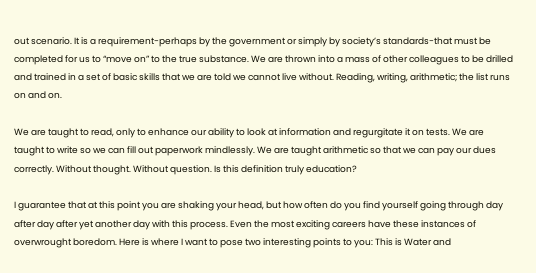out scenario. It is a requirement-perhaps by the government or simply by society’s standards-that must be completed for us to “move on” to the true substance. We are thrown into a mass of other colleagues to be drilled and trained in a set of basic skills that we are told we cannot live without. Reading, writing, arithmetic; the list runs on and on.

We are taught to read, only to enhance our ability to look at information and regurgitate it on tests. We are taught to write so we can fill out paperwork mindlessly. We are taught arithmetic so that we can pay our dues correctly. Without thought. Without question. Is this definition truly education?

I guarantee that at this point you are shaking your head, but how often do you find yourself going through day after day after yet another day with this process. Even the most exciting careers have these instances of overwrought boredom. Here is where I want to pose two interesting points to you: This is Water and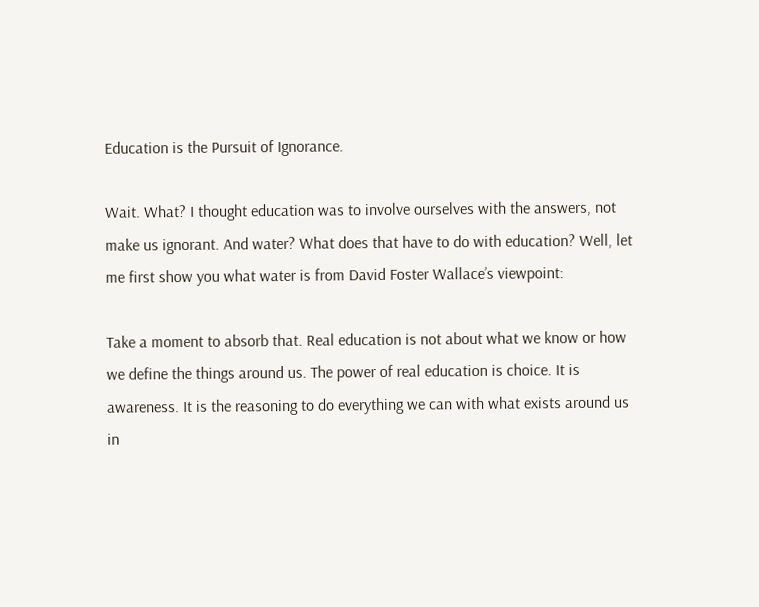Education is the Pursuit of Ignorance.

Wait. What? I thought education was to involve ourselves with the answers, not make us ignorant. And water? What does that have to do with education? Well, let me first show you what water is from David Foster Wallace’s viewpoint:

Take a moment to absorb that. Real education is not about what we know or how we define the things around us. The power of real education is choice. It is awareness. It is the reasoning to do everything we can with what exists around us in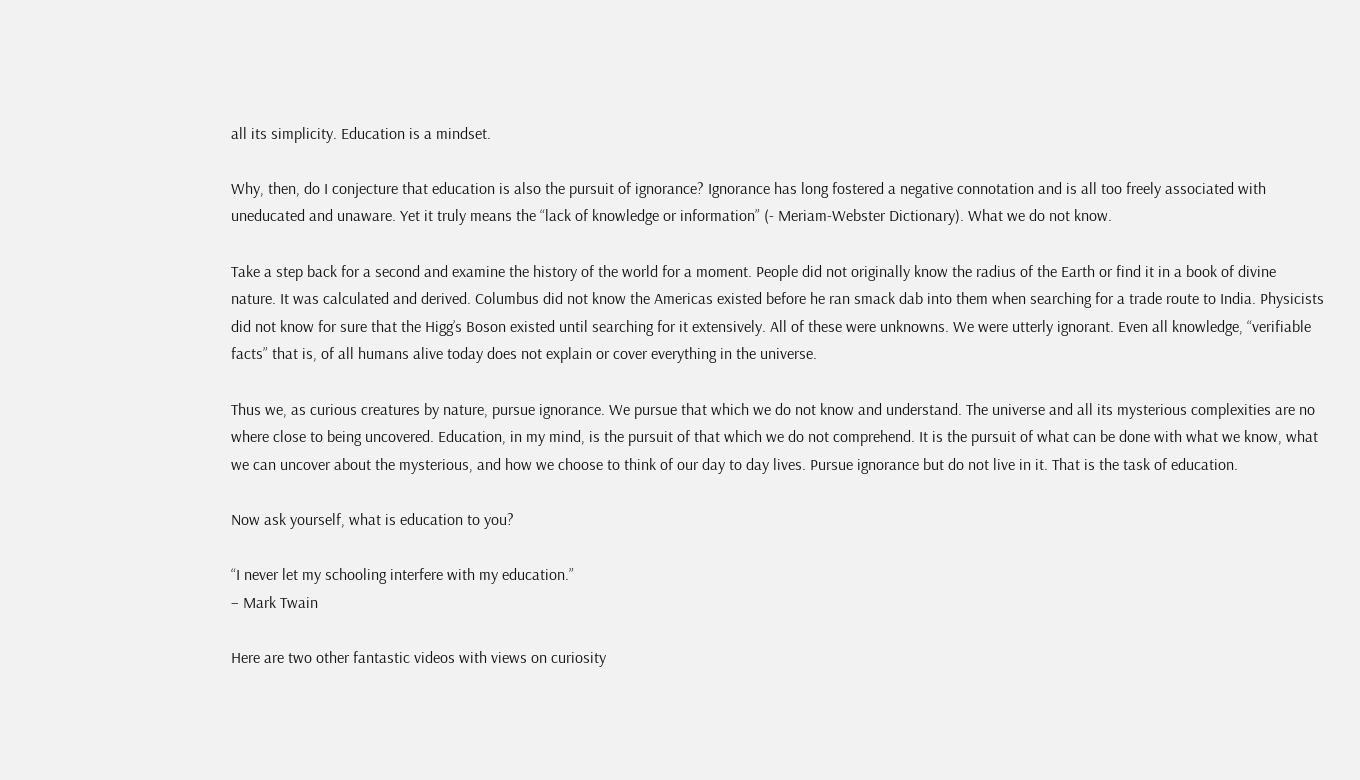all its simplicity. Education is a mindset.

Why, then, do I conjecture that education is also the pursuit of ignorance? Ignorance has long fostered a negative connotation and is all too freely associated with uneducated and unaware. Yet it truly means the “lack of knowledge or information” (- Meriam-Webster Dictionary). What we do not know.

Take a step back for a second and examine the history of the world for a moment. People did not originally know the radius of the Earth or find it in a book of divine nature. It was calculated and derived. Columbus did not know the Americas existed before he ran smack dab into them when searching for a trade route to India. Physicists did not know for sure that the Higg’s Boson existed until searching for it extensively. All of these were unknowns. We were utterly ignorant. Even all knowledge, “verifiable facts” that is, of all humans alive today does not explain or cover everything in the universe.

Thus we, as curious creatures by nature, pursue ignorance. We pursue that which we do not know and understand. The universe and all its mysterious complexities are no where close to being uncovered. Education, in my mind, is the pursuit of that which we do not comprehend. It is the pursuit of what can be done with what we know, what we can uncover about the mysterious, and how we choose to think of our day to day lives. Pursue ignorance but do not live in it. That is the task of education.

Now ask yourself, what is education to you?

“I never let my schooling interfere with my education.”
– Mark Twain

Here are two other fantastic videos with views on curiosity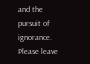and the pursuit of ignorance. Please leave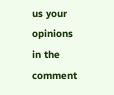us your opinions in the comment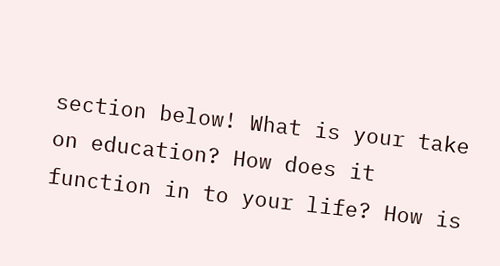section below! What is your take on education? How does it function in to your life? How is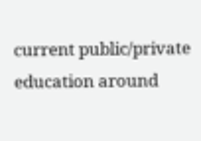current public/private education around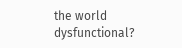the world dysfunctional?